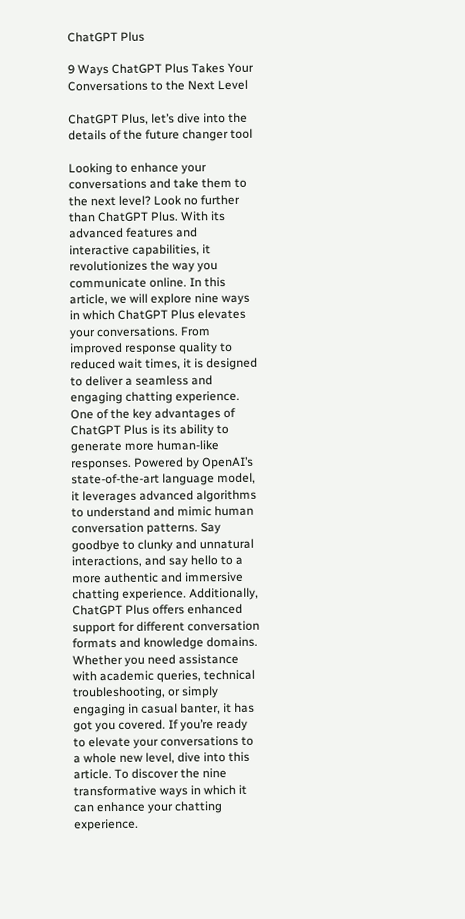ChatGPT Plus

9 Ways ChatGPT Plus Takes Your Conversations to the Next Level

ChatGPT Plus, let’s dive into the details of the future changer tool

Looking to enhance your conversations and take them to the next level? Look no further than ChatGPT Plus. With its advanced features and interactive capabilities, it revolutionizes the way you communicate online. In this article, we will explore nine ways in which ChatGPT Plus elevates your conversations. From improved response quality to reduced wait times, it is designed to deliver a seamless and engaging chatting experience. One of the key advantages of ChatGPT Plus is its ability to generate more human-like responses. Powered by OpenAI’s state-of-the-art language model, it leverages advanced algorithms to understand and mimic human conversation patterns. Say goodbye to clunky and unnatural interactions, and say hello to a more authentic and immersive chatting experience. Additionally, ChatGPT Plus offers enhanced support for different conversation formats and knowledge domains. Whether you need assistance with academic queries, technical troubleshooting, or simply engaging in casual banter, it has got you covered. If you’re ready to elevate your conversations to a whole new level, dive into this article. To discover the nine transformative ways in which it can enhance your chatting experience.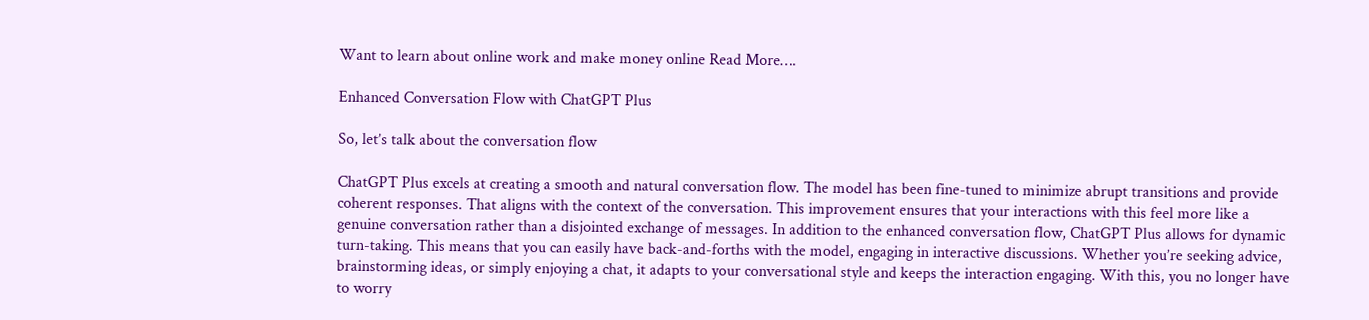Want to learn about online work and make money online Read More….

Enhanced Conversation Flow with ChatGPT Plus

So, let’s talk about the conversation flow

ChatGPT Plus excels at creating a smooth and natural conversation flow. The model has been fine-tuned to minimize abrupt transitions and provide coherent responses. That aligns with the context of the conversation. This improvement ensures that your interactions with this feel more like a genuine conversation rather than a disjointed exchange of messages. In addition to the enhanced conversation flow, ChatGPT Plus allows for dynamic turn-taking. This means that you can easily have back-and-forths with the model, engaging in interactive discussions. Whether you’re seeking advice, brainstorming ideas, or simply enjoying a chat, it adapts to your conversational style and keeps the interaction engaging. With this, you no longer have to worry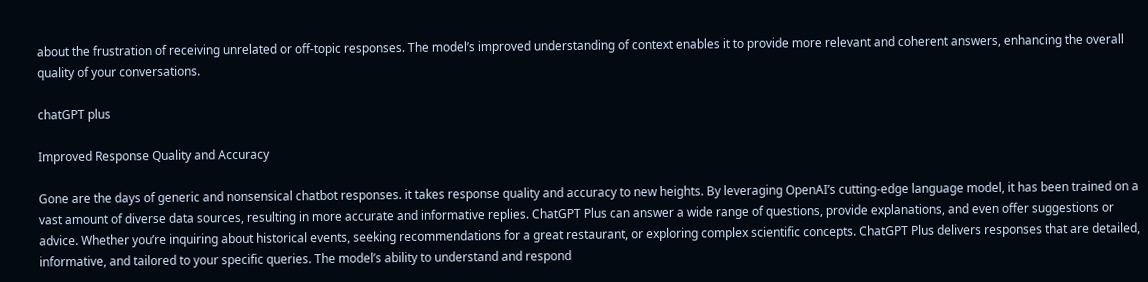about the frustration of receiving unrelated or off-topic responses. The model’s improved understanding of context enables it to provide more relevant and coherent answers, enhancing the overall quality of your conversations.

chatGPT plus

Improved Response Quality and Accuracy

Gone are the days of generic and nonsensical chatbot responses. it takes response quality and accuracy to new heights. By leveraging OpenAI’s cutting-edge language model, it has been trained on a vast amount of diverse data sources, resulting in more accurate and informative replies. ChatGPT Plus can answer a wide range of questions, provide explanations, and even offer suggestions or advice. Whether you’re inquiring about historical events, seeking recommendations for a great restaurant, or exploring complex scientific concepts. ChatGPT Plus delivers responses that are detailed, informative, and tailored to your specific queries. The model’s ability to understand and respond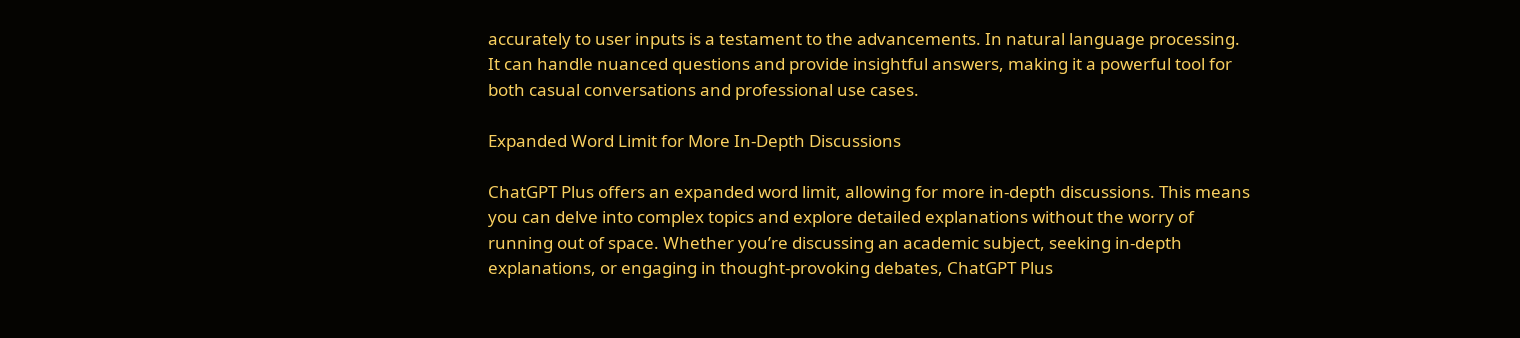accurately to user inputs is a testament to the advancements. In natural language processing. It can handle nuanced questions and provide insightful answers, making it a powerful tool for both casual conversations and professional use cases.

Expanded Word Limit for More In-Depth Discussions

ChatGPT Plus offers an expanded word limit, allowing for more in-depth discussions. This means you can delve into complex topics and explore detailed explanations without the worry of running out of space. Whether you’re discussing an academic subject, seeking in-depth explanations, or engaging in thought-provoking debates, ChatGPT Plus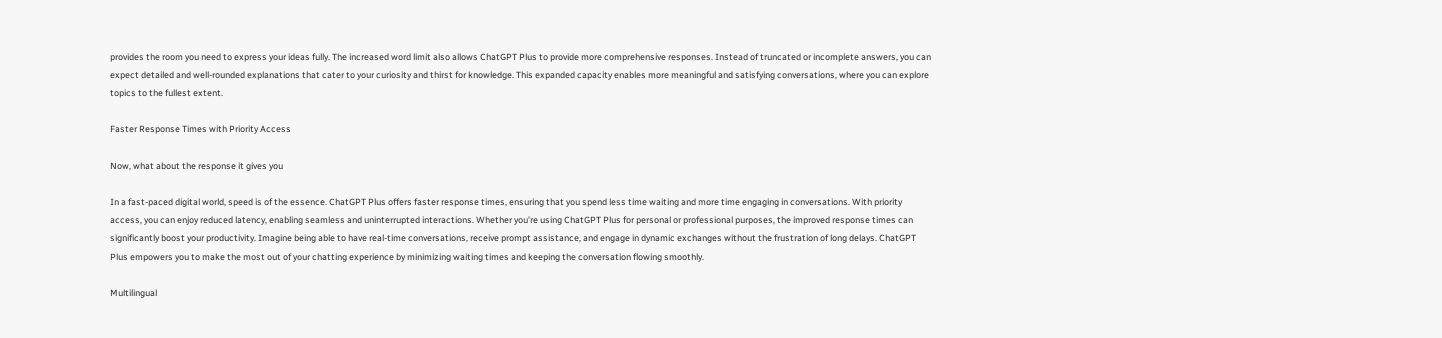provides the room you need to express your ideas fully. The increased word limit also allows ChatGPT Plus to provide more comprehensive responses. Instead of truncated or incomplete answers, you can expect detailed and well-rounded explanations that cater to your curiosity and thirst for knowledge. This expanded capacity enables more meaningful and satisfying conversations, where you can explore topics to the fullest extent.

Faster Response Times with Priority Access

Now, what about the response it gives you

In a fast-paced digital world, speed is of the essence. ChatGPT Plus offers faster response times, ensuring that you spend less time waiting and more time engaging in conversations. With priority access, you can enjoy reduced latency, enabling seamless and uninterrupted interactions. Whether you’re using ChatGPT Plus for personal or professional purposes, the improved response times can significantly boost your productivity. Imagine being able to have real-time conversations, receive prompt assistance, and engage in dynamic exchanges without the frustration of long delays. ChatGPT Plus empowers you to make the most out of your chatting experience by minimizing waiting times and keeping the conversation flowing smoothly.

Multilingual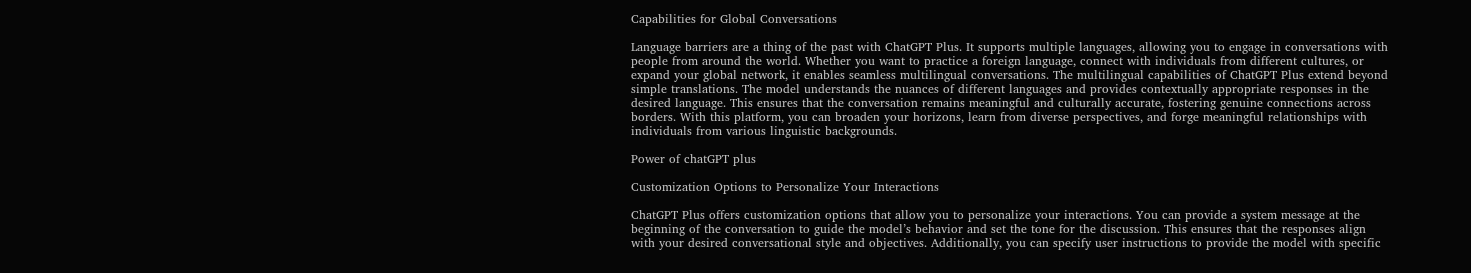Capabilities for Global Conversations

Language barriers are a thing of the past with ChatGPT Plus. It supports multiple languages, allowing you to engage in conversations with people from around the world. Whether you want to practice a foreign language, connect with individuals from different cultures, or expand your global network, it enables seamless multilingual conversations. The multilingual capabilities of ChatGPT Plus extend beyond simple translations. The model understands the nuances of different languages and provides contextually appropriate responses in the desired language. This ensures that the conversation remains meaningful and culturally accurate, fostering genuine connections across borders. With this platform, you can broaden your horizons, learn from diverse perspectives, and forge meaningful relationships with individuals from various linguistic backgrounds.

Power of chatGPT plus

Customization Options to Personalize Your Interactions

ChatGPT Plus offers customization options that allow you to personalize your interactions. You can provide a system message at the beginning of the conversation to guide the model’s behavior and set the tone for the discussion. This ensures that the responses align with your desired conversational style and objectives. Additionally, you can specify user instructions to provide the model with specific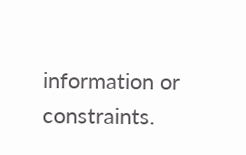information or constraints.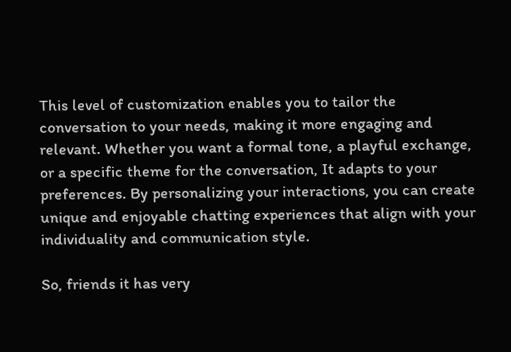This level of customization enables you to tailor the conversation to your needs, making it more engaging and relevant. Whether you want a formal tone, a playful exchange, or a specific theme for the conversation, It adapts to your preferences. By personalizing your interactions, you can create unique and enjoyable chatting experiences that align with your individuality and communication style.

So, friends it has very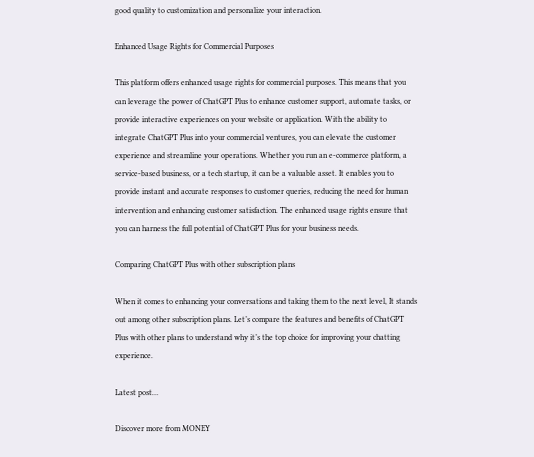good quality to customization and personalize your interaction.

Enhanced Usage Rights for Commercial Purposes

This platform offers enhanced usage rights for commercial purposes. This means that you can leverage the power of ChatGPT Plus to enhance customer support, automate tasks, or provide interactive experiences on your website or application. With the ability to integrate ChatGPT Plus into your commercial ventures, you can elevate the customer experience and streamline your operations. Whether you run an e-commerce platform, a service-based business, or a tech startup, it can be a valuable asset. It enables you to provide instant and accurate responses to customer queries, reducing the need for human intervention and enhancing customer satisfaction. The enhanced usage rights ensure that you can harness the full potential of ChatGPT Plus for your business needs.

Comparing ChatGPT Plus with other subscription plans

When it comes to enhancing your conversations and taking them to the next level, It stands out among other subscription plans. Let’s compare the features and benefits of ChatGPT Plus with other plans to understand why it’s the top choice for improving your chatting experience.

Latest post…

Discover more from MONEY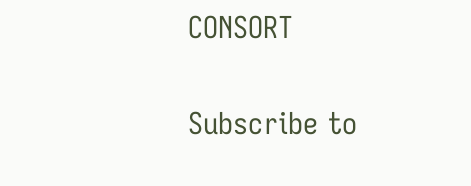CONSORT

Subscribe to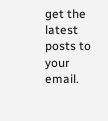get the latest posts to your email.